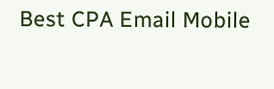Best CPA Email Mobile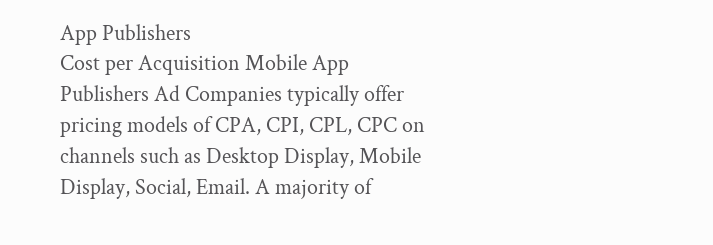App Publishers
Cost per Acquisition Mobile App Publishers Ad Companies typically offer pricing models of CPA, CPI, CPL, CPC on channels such as Desktop Display, Mobile Display, Social, Email. A majority of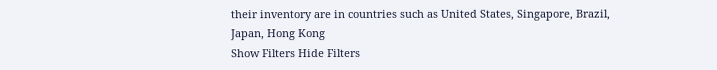their inventory are in countries such as United States, Singapore, Brazil, Japan, Hong Kong
Show Filters Hide Filters